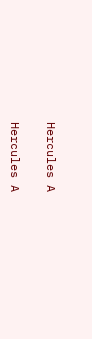Hercules A

Hercules A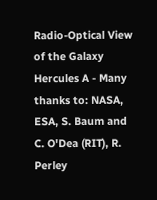Radio-Optical View of the Galaxy Hercules A - Many thanks to: NASA, ESA, S. Baum and C. O'Dea (RIT), R. Perley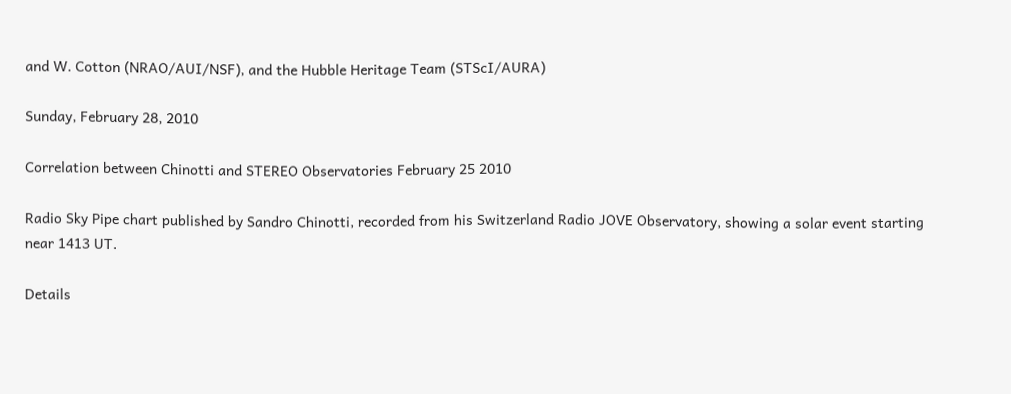and W. Cotton (NRAO/AUI/NSF), and the Hubble Heritage Team (STScI/AURA)

Sunday, February 28, 2010

Correlation between Chinotti and STEREO Observatories February 25 2010

Radio Sky Pipe chart published by Sandro Chinotti, recorded from his Switzerland Radio JOVE Observatory, showing a solar event starting near 1413 UT.

Details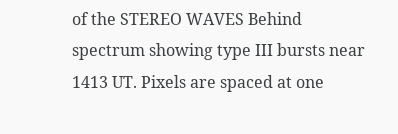of the STEREO WAVES Behind spectrum showing type III bursts near 1413 UT. Pixels are spaced at one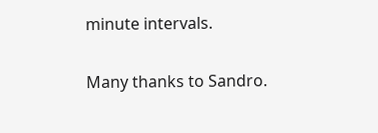minute intervals.

Many thanks to Sandro.